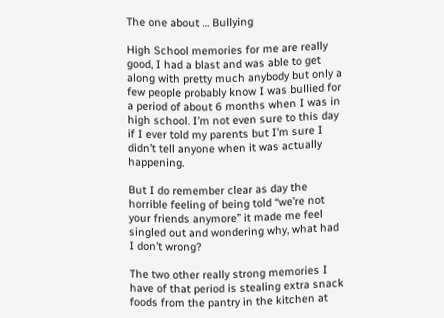The one about … Bullying

High School memories for me are really good, I had a blast and was able to get along with pretty much anybody but only a few people probably know I was bullied for a period of about 6 months when I was in high school. I’m not even sure to this day if I ever told my parents but I’m sure I didn’t tell anyone when it was actually happening.

But I do remember clear as day the horrible feeling of being told “we’re not your friends anymore” it made me feel singled out and wondering why, what had I don’t wrong?

The two other really strong memories I have of that period is stealing extra snack foods from the pantry in the kitchen at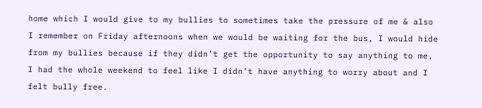home which I would give to my bullies to sometimes take the pressure of me & also I remember on Friday afternoons when we would be waiting for the bus, I would hide from my bullies because if they didn’t get the opportunity to say anything to me, I had the whole weekend to feel like I didn’t have anything to worry about and I felt bully free.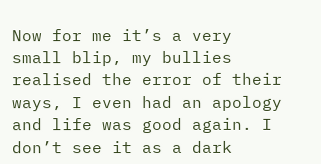Now for me it’s a very small blip, my bullies realised the error of their ways, I even had an apology and life was good again. I don’t see it as a dark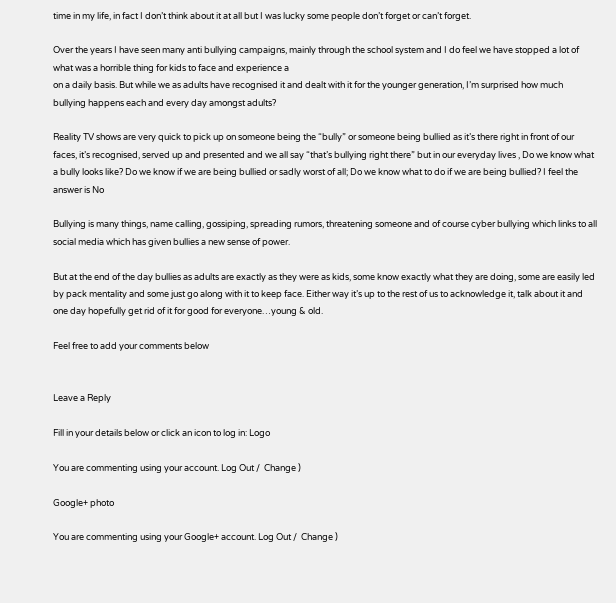time in my life, in fact I don’t think about it at all but I was lucky some people don’t forget or can’t forget.

Over the years I have seen many anti bullying campaigns, mainly through the school system and I do feel we have stopped a lot of what was a horrible thing for kids to face and experience a
on a daily basis. But while we as adults have recognised it and dealt with it for the younger generation, I’m surprised how much bullying happens each and every day amongst adults?

Reality TV shows are very quick to pick up on someone being the “bully” or someone being bullied as it’s there right in front of our faces, it’s recognised, served up and presented and we all say “that’s bullying right there” but in our everyday lives , Do we know what a bully looks like? Do we know if we are being bullied or sadly worst of all; Do we know what to do if we are being bullied? I feel the answer is No

Bullying is many things, name calling, gossiping, spreading rumors, threatening someone and of course cyber bullying which links to all social media which has given bullies a new sense of power.

But at the end of the day bullies as adults are exactly as they were as kids, some know exactly what they are doing, some are easily led by pack mentality and some just go along with it to keep face. Either way it’s up to the rest of us to acknowledge it, talk about it and one day hopefully get rid of it for good for everyone…young & old.

Feel free to add your comments below


Leave a Reply

Fill in your details below or click an icon to log in: Logo

You are commenting using your account. Log Out /  Change )

Google+ photo

You are commenting using your Google+ account. Log Out /  Change )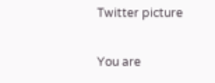Twitter picture

You are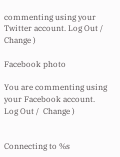commenting using your Twitter account. Log Out /  Change )

Facebook photo

You are commenting using your Facebook account. Log Out /  Change )


Connecting to %s